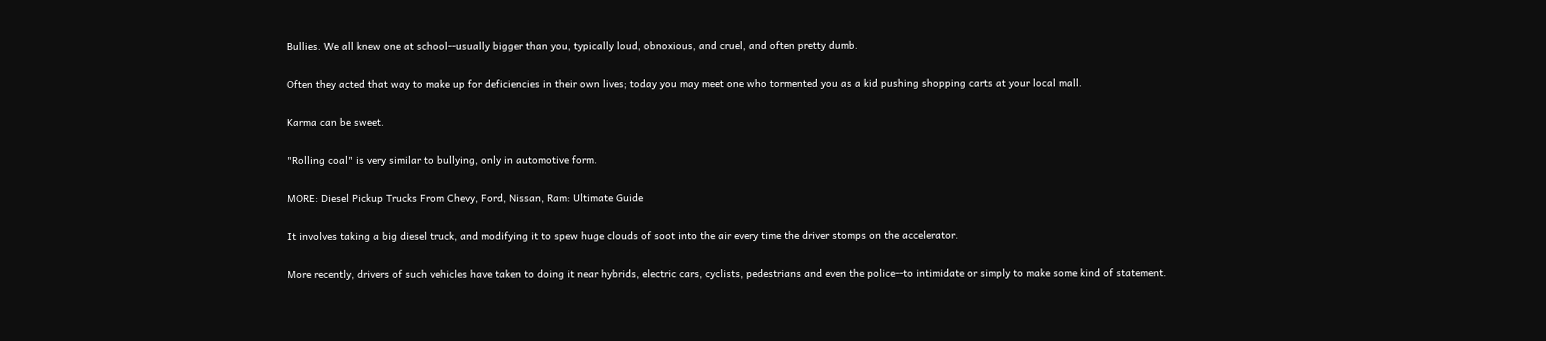Bullies. We all knew one at school--usually bigger than you, typically loud, obnoxious, and cruel, and often pretty dumb.

Often they acted that way to make up for deficiencies in their own lives; today you may meet one who tormented you as a kid pushing shopping carts at your local mall.

Karma can be sweet.

"Rolling coal" is very similar to bullying, only in automotive form.

MORE: Diesel Pickup Trucks From Chevy, Ford, Nissan, Ram: Ultimate Guide

It involves taking a big diesel truck, and modifying it to spew huge clouds of soot into the air every time the driver stomps on the accelerator.

More recently, drivers of such vehicles have taken to doing it near hybrids, electric cars, cyclists, pedestrians and even the police--to intimidate or simply to make some kind of statement.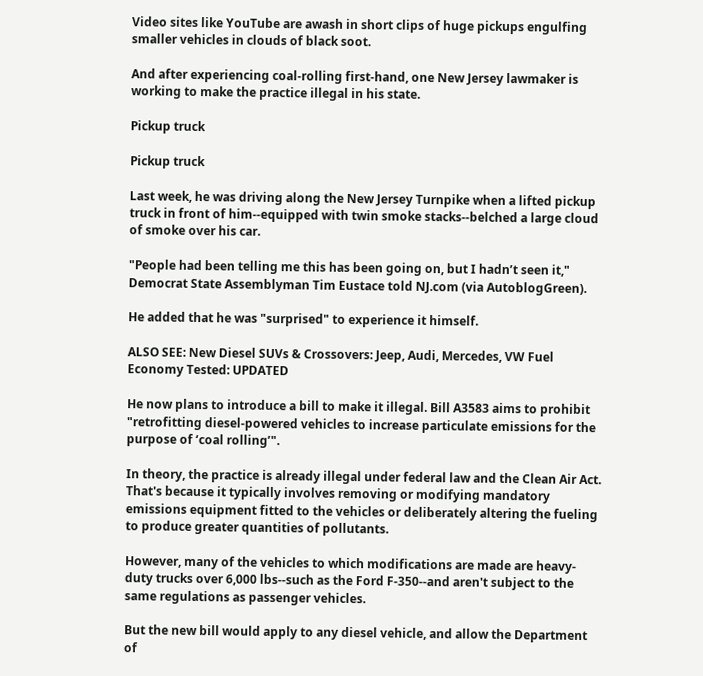Video sites like YouTube are awash in short clips of huge pickups engulfing smaller vehicles in clouds of black soot.

And after experiencing coal-rolling first-hand, one New Jersey lawmaker is working to make the practice illegal in his state.

Pickup truck

Pickup truck

Last week, he was driving along the New Jersey Turnpike when a lifted pickup truck in front of him--equipped with twin smoke stacks--belched a large cloud of smoke over his car.

"People had been telling me this has been going on, but I hadn’t seen it," Democrat State Assemblyman Tim Eustace told NJ.com (via AutoblogGreen).

He added that he was "surprised" to experience it himself.

ALSO SEE: New Diesel SUVs & Crossovers: Jeep, Audi, Mercedes, VW Fuel Economy Tested: UPDATED

He now plans to introduce a bill to make it illegal. Bill A3583 aims to prohibit "retrofitting diesel-powered vehicles to increase particulate emissions for the purpose of ‘coal rolling’".

In theory, the practice is already illegal under federal law and the Clean Air Act. That's because it typically involves removing or modifying mandatory emissions equipment fitted to the vehicles or deliberately altering the fueling to produce greater quantities of pollutants.

However, many of the vehicles to which modifications are made are heavy-duty trucks over 6,000 lbs--such as the Ford F-350--and aren't subject to the same regulations as passenger vehicles.

But the new bill would apply to any diesel vehicle, and allow the Department of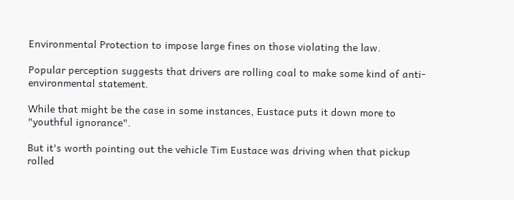Environmental Protection to impose large fines on those violating the law.

Popular perception suggests that drivers are rolling coal to make some kind of anti-environmental statement.

While that might be the case in some instances, Eustace puts it down more to "youthful ignorance".

But it's worth pointing out the vehicle Tim Eustace was driving when that pickup rolled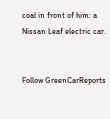coal in front of him: a Nissan Leaf electric car.


Follow GreenCarReports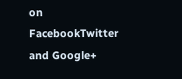on FacebookTwitter and Google+